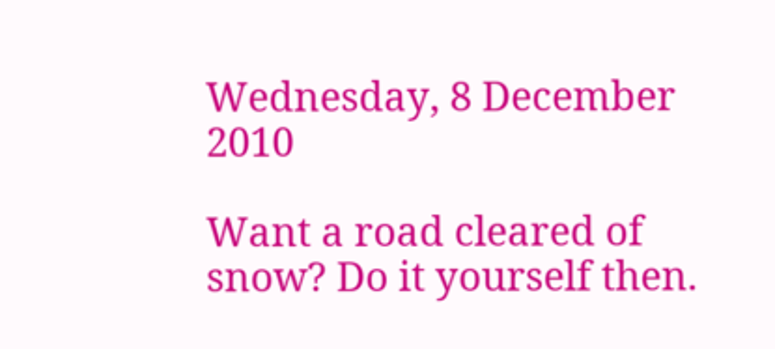Wednesday, 8 December 2010

Want a road cleared of snow? Do it yourself then.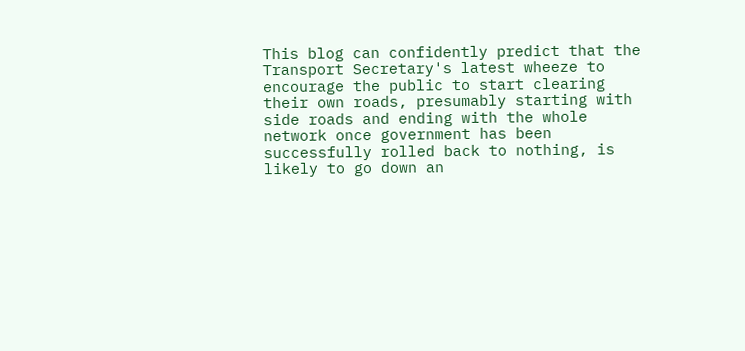This blog can confidently predict that the Transport Secretary's latest wheeze to encourage the public to start clearing their own roads, presumably starting with side roads and ending with the whole network once government has been successfully rolled back to nothing, is likely to go down an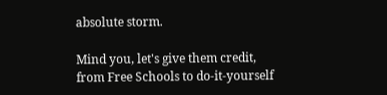absolute storm.

Mind you, let's give them credit, from Free Schools to do-it-yourself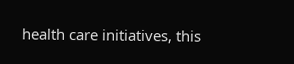health care initiatives, this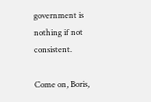government is nothing if not consistent.

Come on, Boris,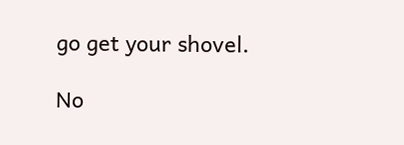go get your shovel.

No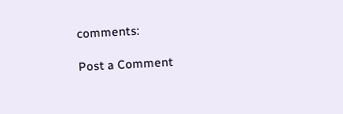comments:

Post a Comment